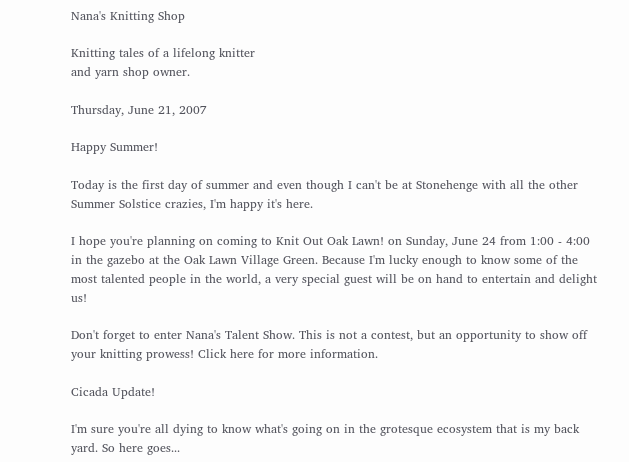Nana's Knitting Shop

Knitting tales of a lifelong knitter
and yarn shop owner.

Thursday, June 21, 2007

Happy Summer!

Today is the first day of summer and even though I can't be at Stonehenge with all the other Summer Solstice crazies, I'm happy it's here.

I hope you're planning on coming to Knit Out Oak Lawn! on Sunday, June 24 from 1:00 - 4:00 in the gazebo at the Oak Lawn Village Green. Because I'm lucky enough to know some of the most talented people in the world, a very special guest will be on hand to entertain and delight us!

Don't forget to enter Nana's Talent Show. This is not a contest, but an opportunity to show off your knitting prowess! Click here for more information.

Cicada Update!

I'm sure you're all dying to know what's going on in the grotesque ecosystem that is my back yard. So here goes...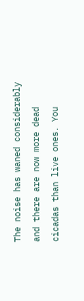The noise has waned considerably and there are now more dead cicadas than live ones. You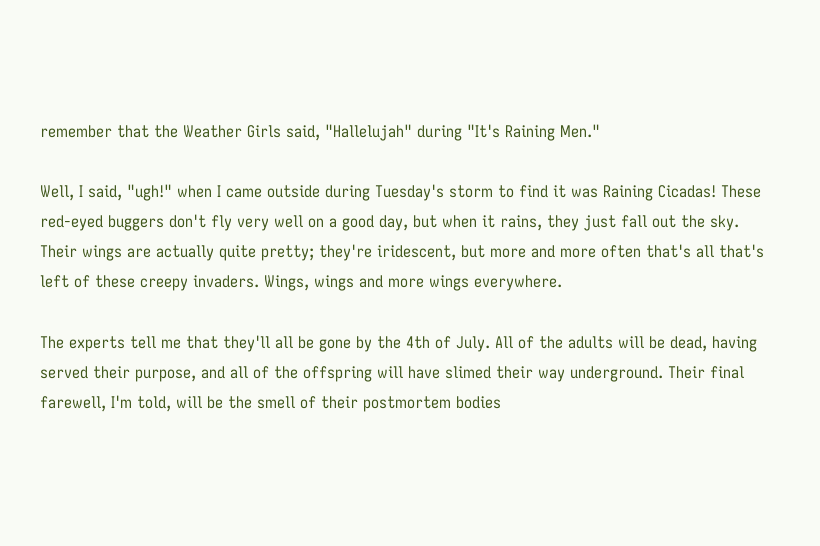remember that the Weather Girls said, "Hallelujah" during "It's Raining Men."

Well, I said, "ugh!" when I came outside during Tuesday's storm to find it was Raining Cicadas! These red-eyed buggers don't fly very well on a good day, but when it rains, they just fall out the sky. Their wings are actually quite pretty; they're iridescent, but more and more often that's all that's left of these creepy invaders. Wings, wings and more wings everywhere.

The experts tell me that they'll all be gone by the 4th of July. All of the adults will be dead, having served their purpose, and all of the offspring will have slimed their way underground. Their final farewell, I'm told, will be the smell of their postmortem bodies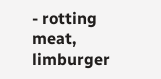- rotting meat, limburger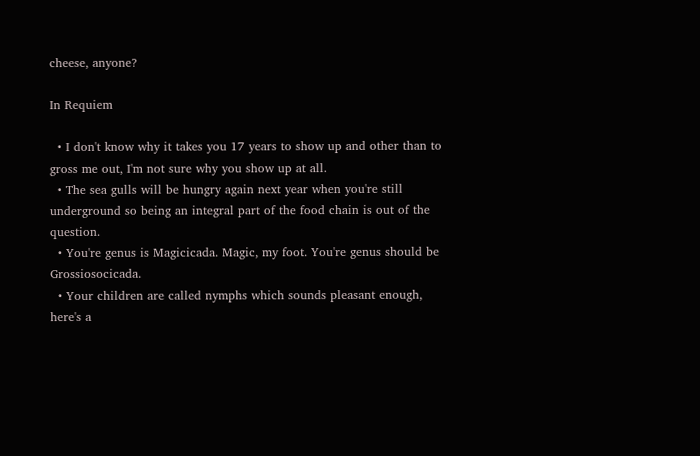cheese, anyone?

In Requiem

  • I don't know why it takes you 17 years to show up and other than to gross me out, I'm not sure why you show up at all.
  • The sea gulls will be hungry again next year when you're still underground so being an integral part of the food chain is out of the question.
  • You're genus is Magicicada. Magic, my foot. You're genus should be Grossiosocicada.
  • Your children are called nymphs which sounds pleasant enough, here's a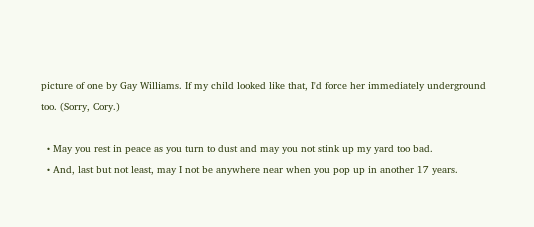picture of one by Gay Williams. If my child looked like that, I'd force her immediately underground too. (Sorry, Cory.)

  • May you rest in peace as you turn to dust and may you not stink up my yard too bad.
  • And, last but not least, may I not be anywhere near when you pop up in another 17 years.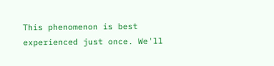This phenomenon is best experienced just once. We'll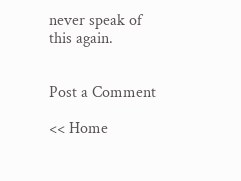never speak of this again.


Post a Comment

<< Home